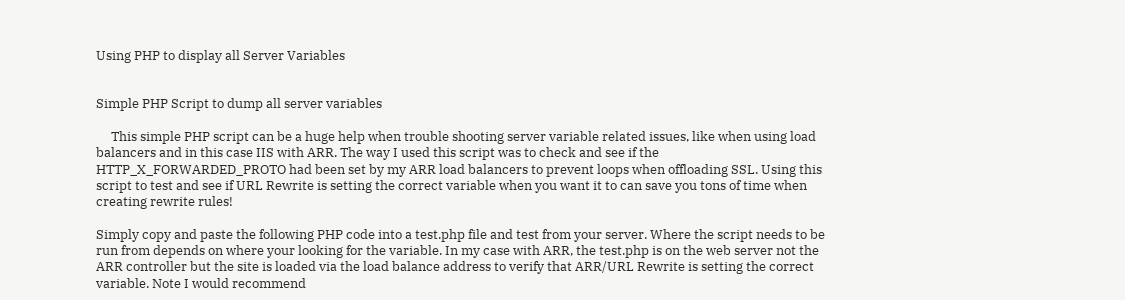Using PHP to display all Server Variables


Simple PHP Script to dump all server variables

     This simple PHP script can be a huge help when trouble shooting server variable related issues, like when using load balancers and in this case IIS with ARR. The way I used this script was to check and see if the HTTP_X_FORWARDED_PROTO had been set by my ARR load balancers to prevent loops when offloading SSL. Using this script to test and see if URL Rewrite is setting the correct variable when you want it to can save you tons of time when creating rewrite rules!

Simply copy and paste the following PHP code into a test.php file and test from your server. Where the script needs to be run from depends on where your looking for the variable. In my case with ARR, the test.php is on the web server not the ARR controller but the site is loaded via the load balance address to verify that ARR/URL Rewrite is setting the correct variable. Note I would recommend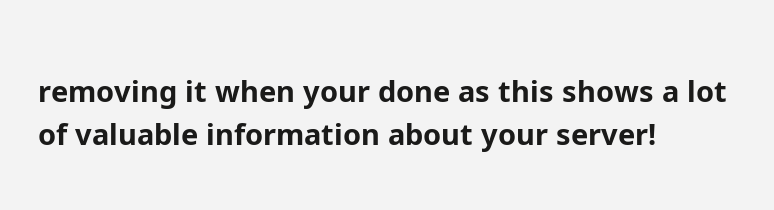removing it when your done as this shows a lot of valuable information about your server!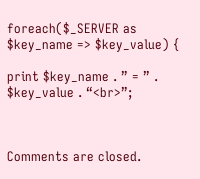foreach($_SERVER as $key_name => $key_value) {

print $key_name . ” = ” . $key_value . “<br>”;



Comments are closed.